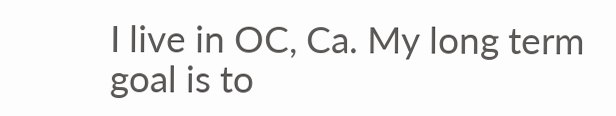I live in OC, Ca. My long term goal is to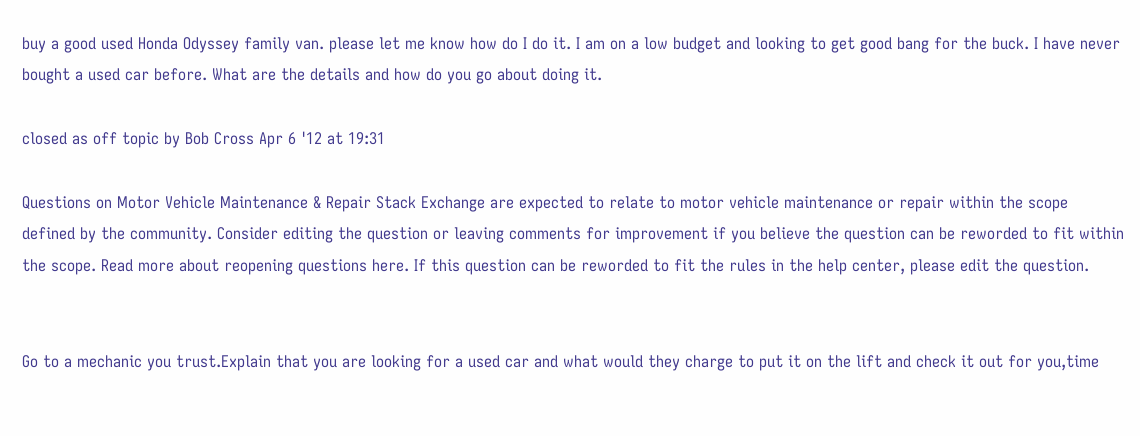buy a good used Honda Odyssey family van. please let me know how do I do it. I am on a low budget and looking to get good bang for the buck. I have never bought a used car before. What are the details and how do you go about doing it.

closed as off topic by Bob Cross Apr 6 '12 at 19:31

Questions on Motor Vehicle Maintenance & Repair Stack Exchange are expected to relate to motor vehicle maintenance or repair within the scope defined by the community. Consider editing the question or leaving comments for improvement if you believe the question can be reworded to fit within the scope. Read more about reopening questions here. If this question can be reworded to fit the rules in the help center, please edit the question.


Go to a mechanic you trust.Explain that you are looking for a used car and what would they charge to put it on the lift and check it out for you,time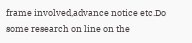frame involved,advance notice etc.Do some research on line on the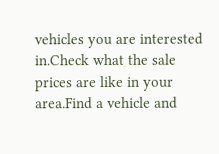vehicles you are interested in.Check what the sale prices are like in your area.Find a vehicle and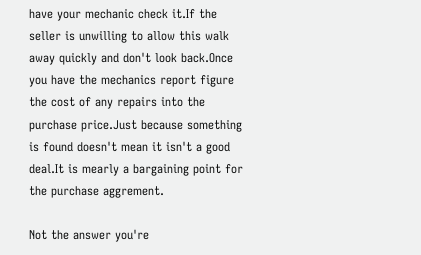have your mechanic check it.If the seller is unwilling to allow this walk away quickly and don't look back.Once you have the mechanics report figure the cost of any repairs into the purchase price.Just because something is found doesn't mean it isn't a good deal.It is mearly a bargaining point for the purchase aggrement.

Not the answer you're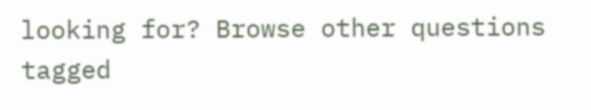looking for? Browse other questions tagged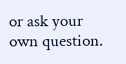or ask your own question.